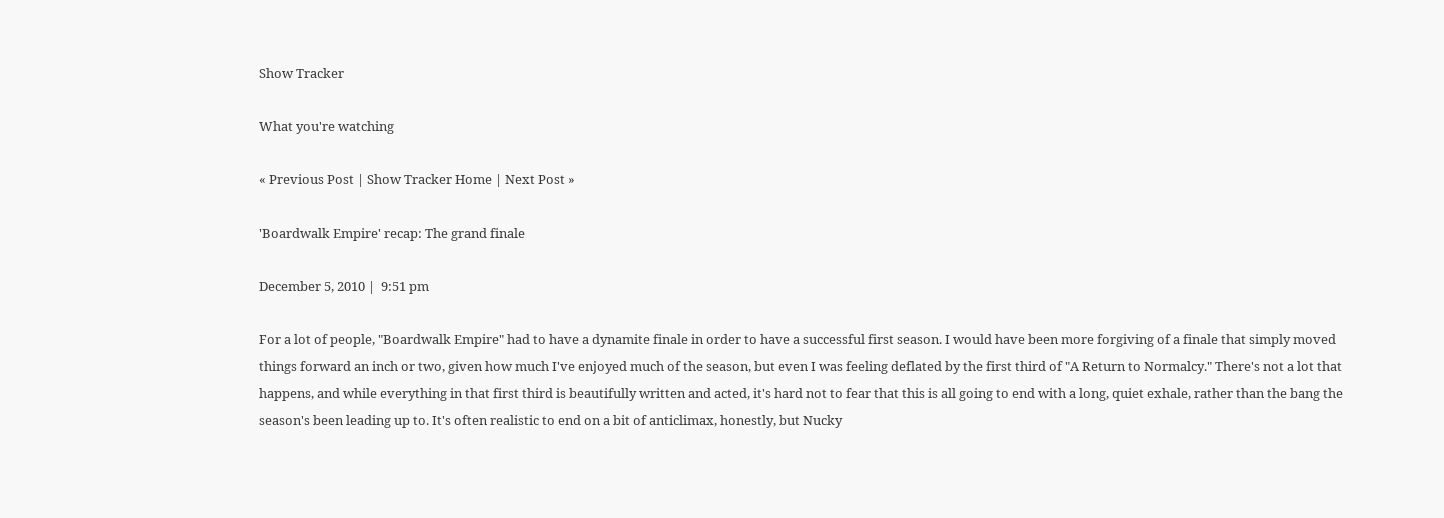Show Tracker

What you're watching

« Previous Post | Show Tracker Home | Next Post »

'Boardwalk Empire' recap: The grand finale

December 5, 2010 |  9:51 pm

For a lot of people, "Boardwalk Empire" had to have a dynamite finale in order to have a successful first season. I would have been more forgiving of a finale that simply moved things forward an inch or two, given how much I've enjoyed much of the season, but even I was feeling deflated by the first third of "A Return to Normalcy." There's not a lot that happens, and while everything in that first third is beautifully written and acted, it's hard not to fear that this is all going to end with a long, quiet exhale, rather than the bang the season's been leading up to. It's often realistic to end on a bit of anticlimax, honestly, but Nucky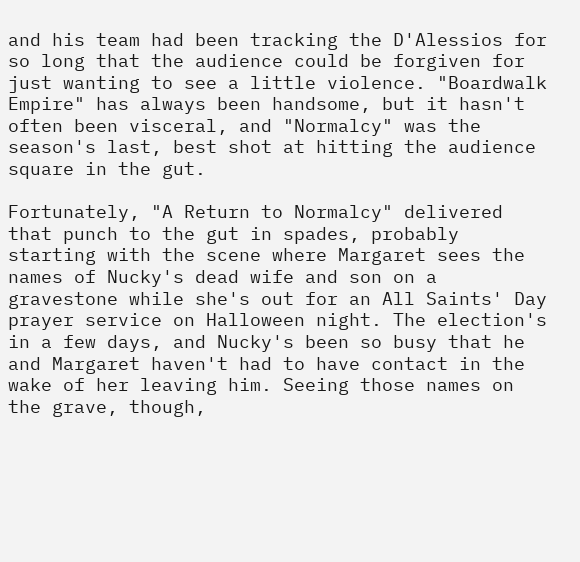and his team had been tracking the D'Alessios for so long that the audience could be forgiven for just wanting to see a little violence. "Boardwalk Empire" has always been handsome, but it hasn't often been visceral, and "Normalcy" was the season's last, best shot at hitting the audience square in the gut.

Fortunately, "A Return to Normalcy" delivered that punch to the gut in spades, probably starting with the scene where Margaret sees the names of Nucky's dead wife and son on a gravestone while she's out for an All Saints' Day prayer service on Halloween night. The election's in a few days, and Nucky's been so busy that he and Margaret haven't had to have contact in the wake of her leaving him. Seeing those names on the grave, though,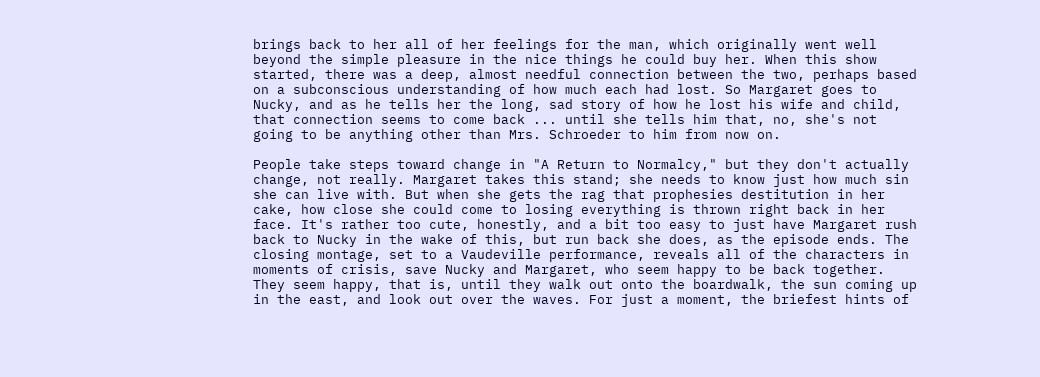brings back to her all of her feelings for the man, which originally went well beyond the simple pleasure in the nice things he could buy her. When this show started, there was a deep, almost needful connection between the two, perhaps based on a subconscious understanding of how much each had lost. So Margaret goes to Nucky, and as he tells her the long, sad story of how he lost his wife and child, that connection seems to come back ... until she tells him that, no, she's not going to be anything other than Mrs. Schroeder to him from now on.

People take steps toward change in "A Return to Normalcy," but they don't actually change, not really. Margaret takes this stand; she needs to know just how much sin she can live with. But when she gets the rag that prophesies destitution in her cake, how close she could come to losing everything is thrown right back in her face. It's rather too cute, honestly, and a bit too easy to just have Margaret rush back to Nucky in the wake of this, but run back she does, as the episode ends. The closing montage, set to a Vaudeville performance, reveals all of the characters in moments of crisis, save Nucky and Margaret, who seem happy to be back together. They seem happy, that is, until they walk out onto the boardwalk, the sun coming up in the east, and look out over the waves. For just a moment, the briefest hints of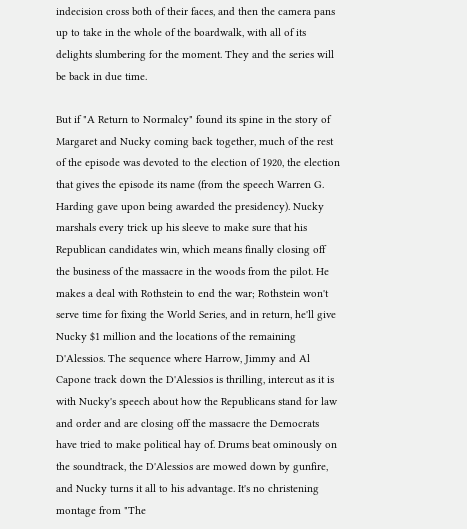indecision cross both of their faces, and then the camera pans up to take in the whole of the boardwalk, with all of its delights slumbering for the moment. They and the series will be back in due time.

But if "A Return to Normalcy" found its spine in the story of Margaret and Nucky coming back together, much of the rest of the episode was devoted to the election of 1920, the election that gives the episode its name (from the speech Warren G. Harding gave upon being awarded the presidency). Nucky marshals every trick up his sleeve to make sure that his Republican candidates win, which means finally closing off the business of the massacre in the woods from the pilot. He makes a deal with Rothstein to end the war; Rothstein won't serve time for fixing the World Series, and in return, he'll give Nucky $1 million and the locations of the remaining D'Alessios. The sequence where Harrow, Jimmy and Al Capone track down the D'Alessios is thrilling, intercut as it is with Nucky's speech about how the Republicans stand for law and order and are closing off the massacre the Democrats have tried to make political hay of. Drums beat ominously on the soundtrack, the D'Alessios are mowed down by gunfire, and Nucky turns it all to his advantage. It's no christening montage from "The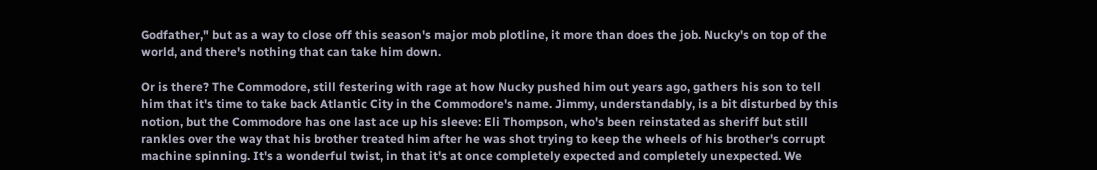Godfather," but as a way to close off this season's major mob plotline, it more than does the job. Nucky's on top of the world, and there's nothing that can take him down.

Or is there? The Commodore, still festering with rage at how Nucky pushed him out years ago, gathers his son to tell him that it's time to take back Atlantic City in the Commodore's name. Jimmy, understandably, is a bit disturbed by this notion, but the Commodore has one last ace up his sleeve: Eli Thompson, who's been reinstated as sheriff but still rankles over the way that his brother treated him after he was shot trying to keep the wheels of his brother's corrupt machine spinning. It's a wonderful twist, in that it's at once completely expected and completely unexpected. We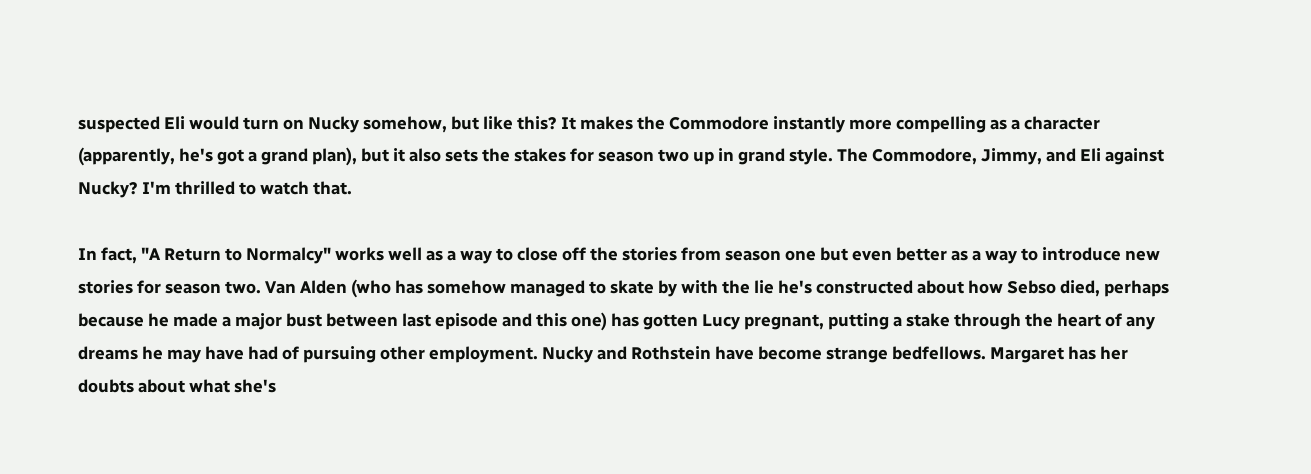suspected Eli would turn on Nucky somehow, but like this? It makes the Commodore instantly more compelling as a character (apparently, he's got a grand plan), but it also sets the stakes for season two up in grand style. The Commodore, Jimmy, and Eli against Nucky? I'm thrilled to watch that.

In fact, "A Return to Normalcy" works well as a way to close off the stories from season one but even better as a way to introduce new stories for season two. Van Alden (who has somehow managed to skate by with the lie he's constructed about how Sebso died, perhaps because he made a major bust between last episode and this one) has gotten Lucy pregnant, putting a stake through the heart of any dreams he may have had of pursuing other employment. Nucky and Rothstein have become strange bedfellows. Margaret has her doubts about what she's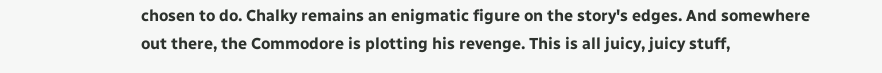chosen to do. Chalky remains an enigmatic figure on the story's edges. And somewhere out there, the Commodore is plotting his revenge. This is all juicy, juicy stuff,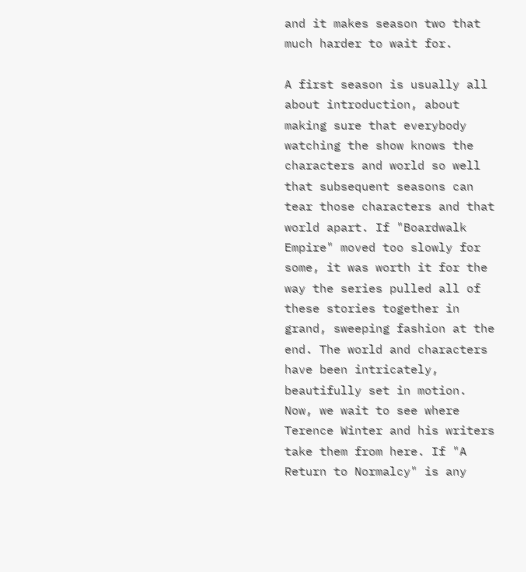and it makes season two that much harder to wait for.

A first season is usually all about introduction, about making sure that everybody watching the show knows the characters and world so well that subsequent seasons can tear those characters and that world apart. If "Boardwalk Empire" moved too slowly for some, it was worth it for the way the series pulled all of these stories together in grand, sweeping fashion at the end. The world and characters have been intricately, beautifully set in motion. Now, we wait to see where Terence Winter and his writers take them from here. If "A Return to Normalcy" is any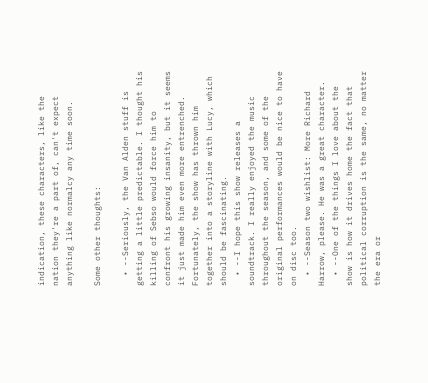indication, these characters, like the nation they're a part of, can't expect anything like normalcy any time soon.

Some other thoughts:

  • --Seriously, the Van Alden stuff is getting a little predictable. I thought his killing of Sebso would force him to confront his growing insanity, but it seems it just made him even more entrenched. Fortunately, the show has thrown him together into a storyline with Lucy, which should be fascinating.
  • --I hope this show releases a soundtrack. I really enjoyed the music throughout the season, and some of the original performances would be nice to have on disc too.
  • --Season two wishlist: More Richard Harrow, please. He was a great character.
  • --One of the things I love about the show is how it drives home the fact that political corruption is the same, no matter the era or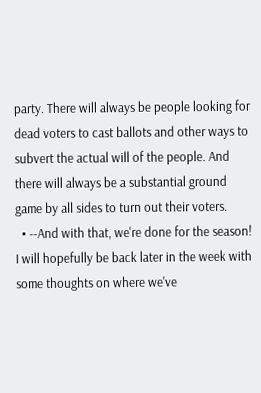party. There will always be people looking for dead voters to cast ballots and other ways to subvert the actual will of the people. And there will always be a substantial ground game by all sides to turn out their voters.
  • --And with that, we're done for the season! I will hopefully be back later in the week with some thoughts on where we've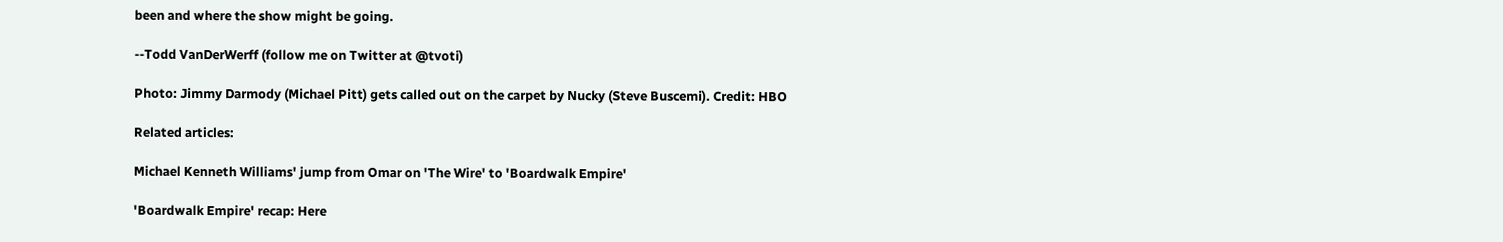been and where the show might be going.

--Todd VanDerWerff (follow me on Twitter at @tvoti)

Photo: Jimmy Darmody (Michael Pitt) gets called out on the carpet by Nucky (Steve Buscemi). Credit: HBO

Related articles:

Michael Kenneth Williams' jump from Omar on 'The Wire' to 'Boardwalk Empire'

'Boardwalk Empire' recap: Here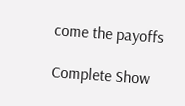come the payoffs

Complete Show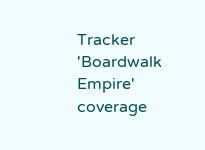Tracker 'Boardwalk Empire' coverage